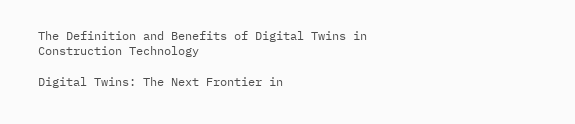The Definition and Benefits of Digital Twins in Construction Technology

Digital Twins: The Next Frontier in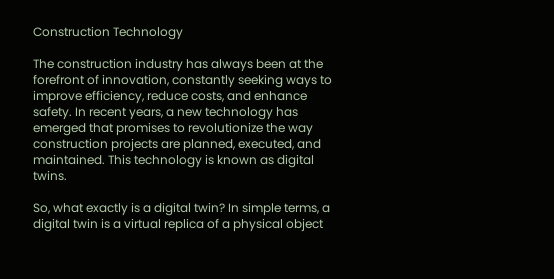Construction Technology

The construction industry has always been at the forefront of innovation, constantly seeking ways to improve efficiency, reduce costs, and enhance safety. In recent years, a new technology has emerged that promises to revolutionize the way construction projects are planned, executed, and maintained. This technology is known as digital twins.

So, what exactly is a digital twin? In simple terms, a digital twin is a virtual replica of a physical object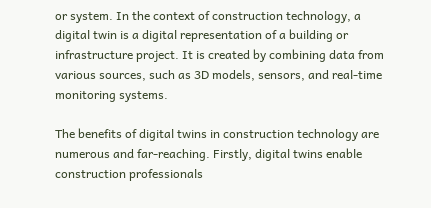or system. In the context of construction technology, a digital twin is a digital representation of a building or infrastructure project. It is created by combining data from various sources, such as 3D models, sensors, and real-time monitoring systems.

The benefits of digital twins in construction technology are numerous and far-reaching. Firstly, digital twins enable construction professionals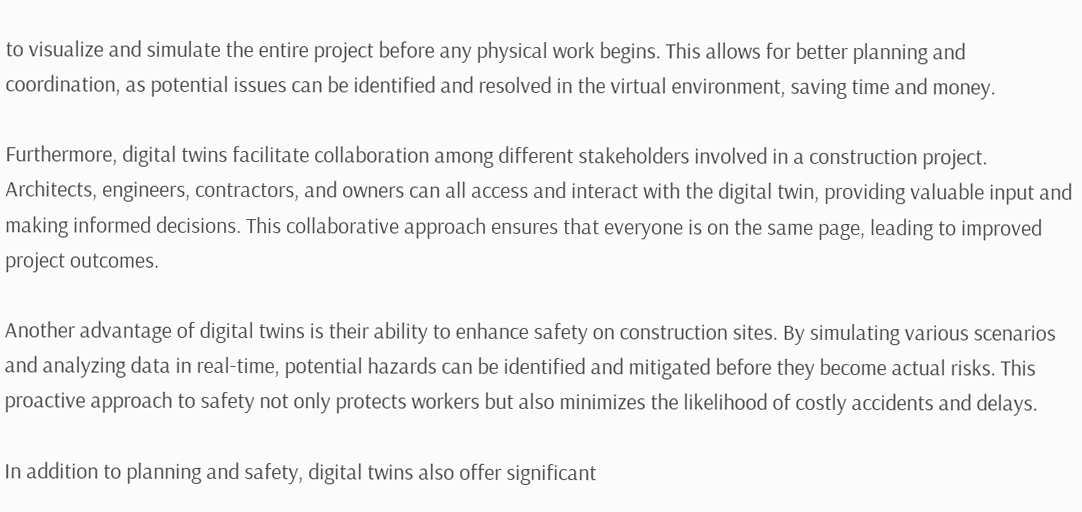to visualize and simulate the entire project before any physical work begins. This allows for better planning and coordination, as potential issues can be identified and resolved in the virtual environment, saving time and money.

Furthermore, digital twins facilitate collaboration among different stakeholders involved in a construction project. Architects, engineers, contractors, and owners can all access and interact with the digital twin, providing valuable input and making informed decisions. This collaborative approach ensures that everyone is on the same page, leading to improved project outcomes.

Another advantage of digital twins is their ability to enhance safety on construction sites. By simulating various scenarios and analyzing data in real-time, potential hazards can be identified and mitigated before they become actual risks. This proactive approach to safety not only protects workers but also minimizes the likelihood of costly accidents and delays.

In addition to planning and safety, digital twins also offer significant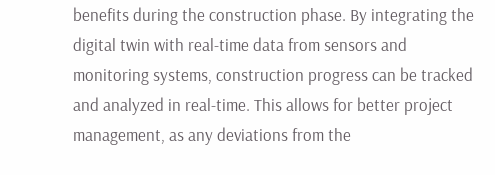benefits during the construction phase. By integrating the digital twin with real-time data from sensors and monitoring systems, construction progress can be tracked and analyzed in real-time. This allows for better project management, as any deviations from the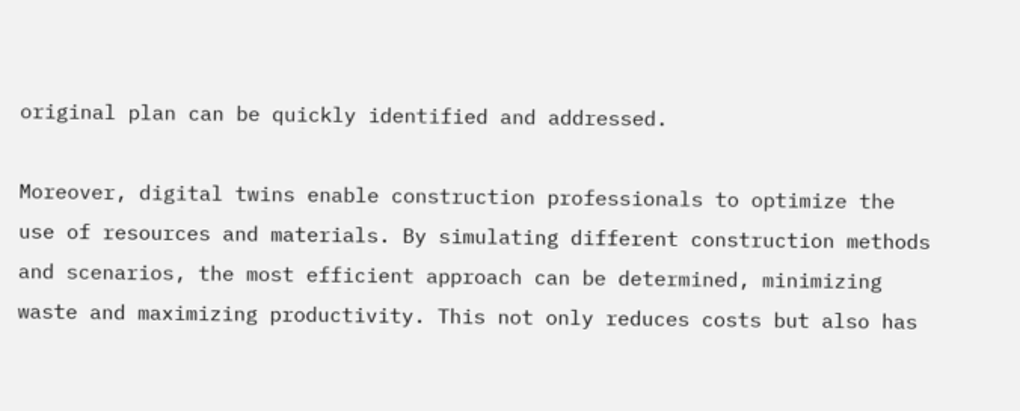original plan can be quickly identified and addressed.

Moreover, digital twins enable construction professionals to optimize the use of resources and materials. By simulating different construction methods and scenarios, the most efficient approach can be determined, minimizing waste and maximizing productivity. This not only reduces costs but also has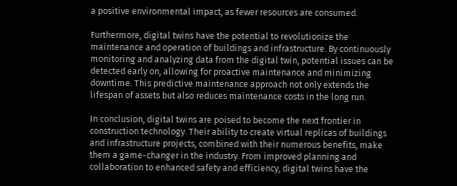a positive environmental impact, as fewer resources are consumed.

Furthermore, digital twins have the potential to revolutionize the maintenance and operation of buildings and infrastructure. By continuously monitoring and analyzing data from the digital twin, potential issues can be detected early on, allowing for proactive maintenance and minimizing downtime. This predictive maintenance approach not only extends the lifespan of assets but also reduces maintenance costs in the long run.

In conclusion, digital twins are poised to become the next frontier in construction technology. Their ability to create virtual replicas of buildings and infrastructure projects, combined with their numerous benefits, make them a game-changer in the industry. From improved planning and collaboration to enhanced safety and efficiency, digital twins have the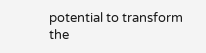potential to transform the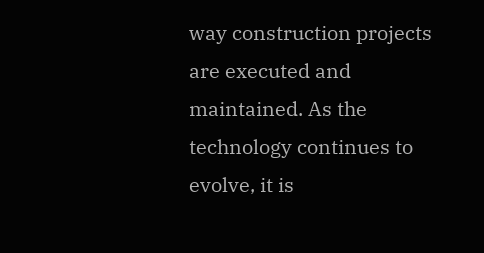way construction projects are executed and maintained. As the technology continues to evolve, it is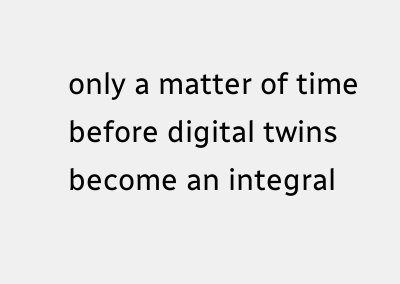only a matter of time before digital twins become an integral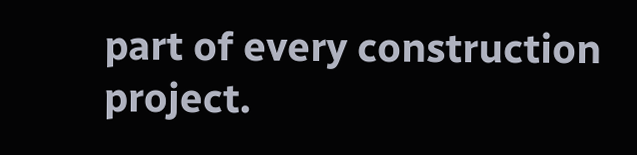part of every construction project.